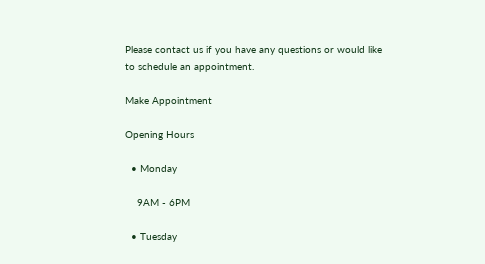Please contact us if you have any questions or would like to schedule an appointment.

Make Appointment

Opening Hours

  • Monday

    9AM - 6PM

  • Tuesday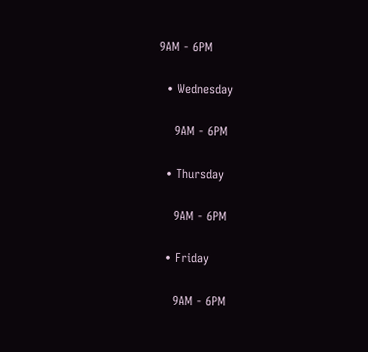9AM - 6PM

  • Wednesday

    9AM - 6PM

  • Thursday

    9AM - 6PM

  • Friday

    9AM - 6PM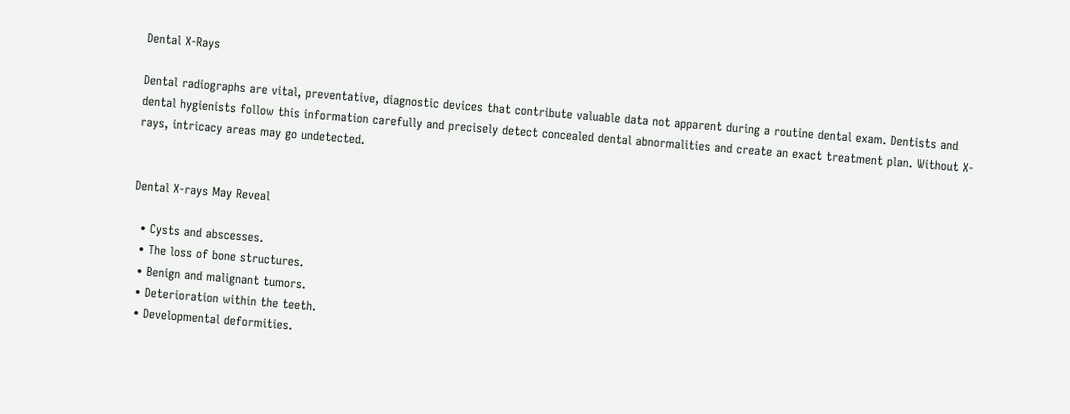Dental X-Rays

Dental radiographs are vital, preventative, diagnostic devices that contribute valuable data not apparent during a routine dental exam. Dentists and dental hygienists follow this information carefully and precisely detect concealed dental abnormalities and create an exact treatment plan. Without X-rays, intricacy areas may go undetected.


Dental X-rays May Reveal

  • Cysts and abscesses.
  • The loss of bone structures.
  • Benign and malignant tumors.
  • Deterioration within the teeth.
  • Developmental deformities.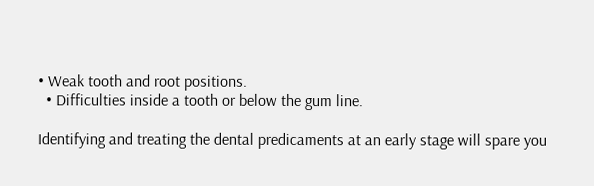• Weak tooth and root positions.
  • Difficulties inside a tooth or below the gum line.

Identifying and treating the dental predicaments at an early stage will spare you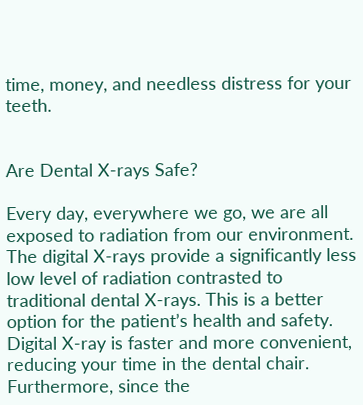time, money, and needless distress for your teeth.


Are Dental X-rays Safe?

Every day, everywhere we go, we are all exposed to radiation from our environment. The digital X-rays provide a significantly less low level of radiation contrasted to traditional dental X-rays. This is a better option for the patient’s health and safety. Digital X-ray is faster and more convenient, reducing your time in the dental chair. Furthermore, since the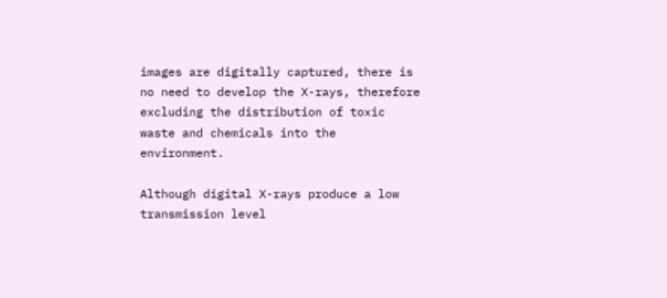images are digitally captured, there is no need to develop the X-rays, therefore excluding the distribution of toxic waste and chemicals into the environment.

Although digital X-rays produce a low transmission level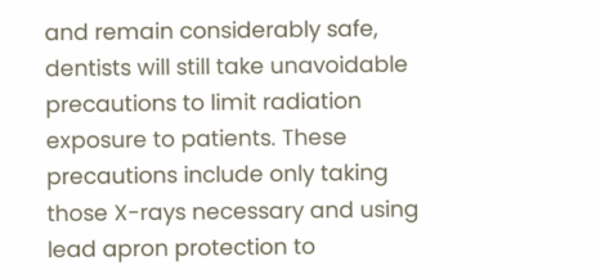and remain considerably safe, dentists will still take unavoidable precautions to limit radiation exposure to patients. These precautions include only taking those X-rays necessary and using lead apron protection to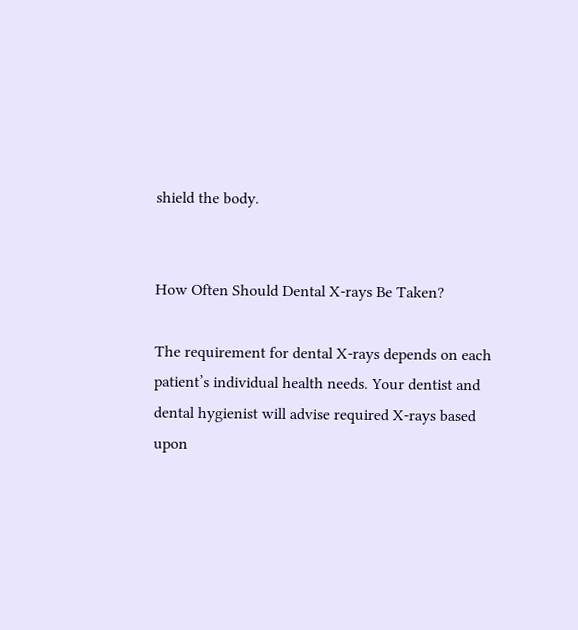shield the body.


How Often Should Dental X-rays Be Taken?

The requirement for dental X-rays depends on each patient’s individual health needs. Your dentist and dental hygienist will advise required X-rays based upon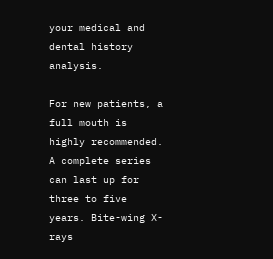your medical and dental history analysis.

For new patients, a full mouth is highly recommended. A complete series can last up for three to five years. Bite-wing X-rays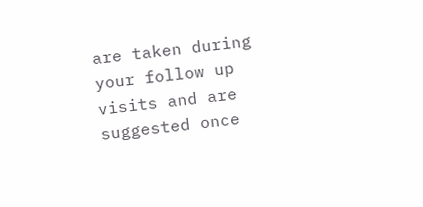are taken during your follow up visits and are suggested once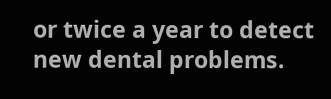or twice a year to detect new dental problems.